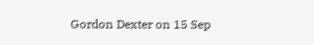Gordon Dexter on 15 Sep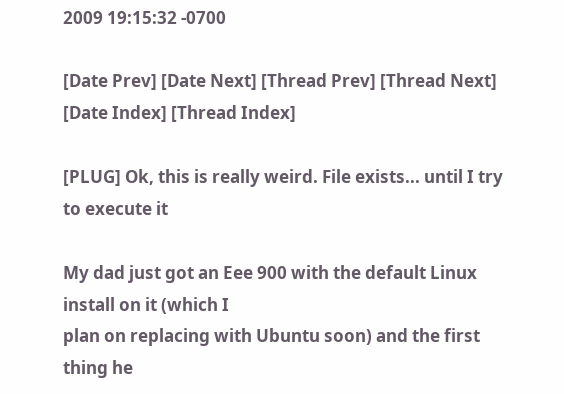2009 19:15:32 -0700

[Date Prev] [Date Next] [Thread Prev] [Thread Next] [Date Index] [Thread Index]

[PLUG] Ok, this is really weird. File exists... until I try to execute it

My dad just got an Eee 900 with the default Linux install on it (which I
plan on replacing with Ubuntu soon) and the first thing he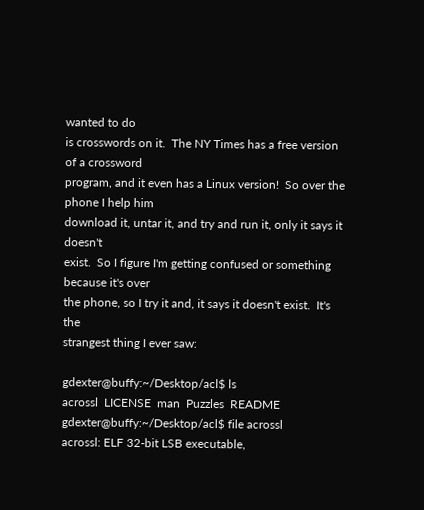wanted to do
is crosswords on it.  The NY Times has a free version of a crossword
program, and it even has a Linux version!  So over the phone I help him
download it, untar it, and try and run it, only it says it doesn't
exist.  So I figure I'm getting confused or something because it's over
the phone, so I try it and, it says it doesn't exist.  It's the
strangest thing I ever saw:

gdexter@buffy:~/Desktop/acl$ ls
acrossl  LICENSE  man  Puzzles  README
gdexter@buffy:~/Desktop/acl$ file acrossl
acrossl: ELF 32-bit LSB executable,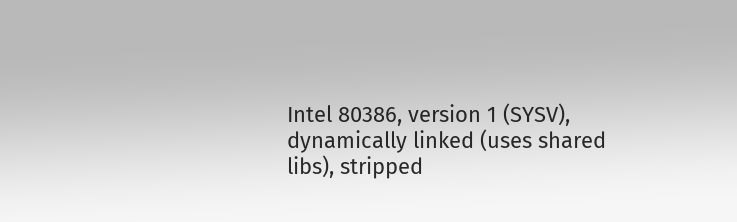Intel 80386, version 1 (SYSV),
dynamically linked (uses shared libs), stripped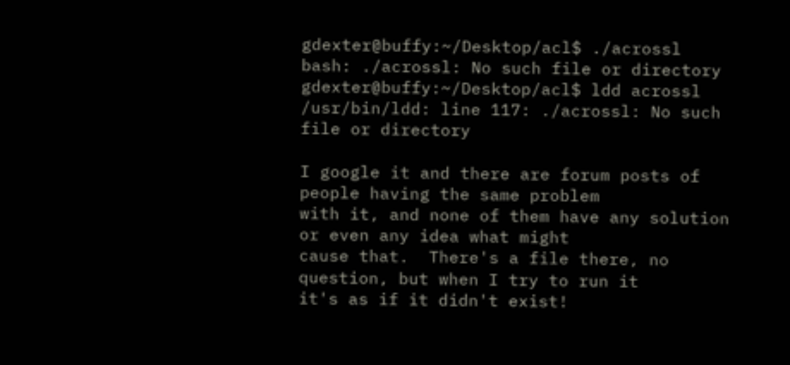gdexter@buffy:~/Desktop/acl$ ./acrossl
bash: ./acrossl: No such file or directory
gdexter@buffy:~/Desktop/acl$ ldd acrossl
/usr/bin/ldd: line 117: ./acrossl: No such file or directory

I google it and there are forum posts of people having the same problem
with it, and none of them have any solution or even any idea what might
cause that.  There's a file there, no question, but when I try to run it
it's as if it didn't exist!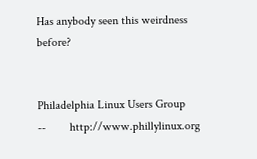Has anybody seen this weirdness before?


Philadelphia Linux Users Group         --        http://www.phillylinux.org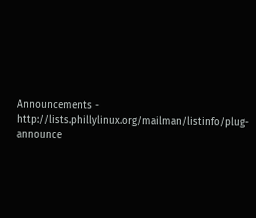Announcements - http://lists.phillylinux.org/mailman/listinfo/plug-announce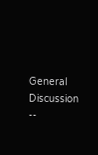General Discussion  --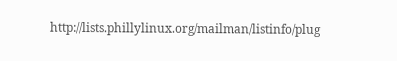http://lists.phillylinux.org/mailman/listinfo/plug